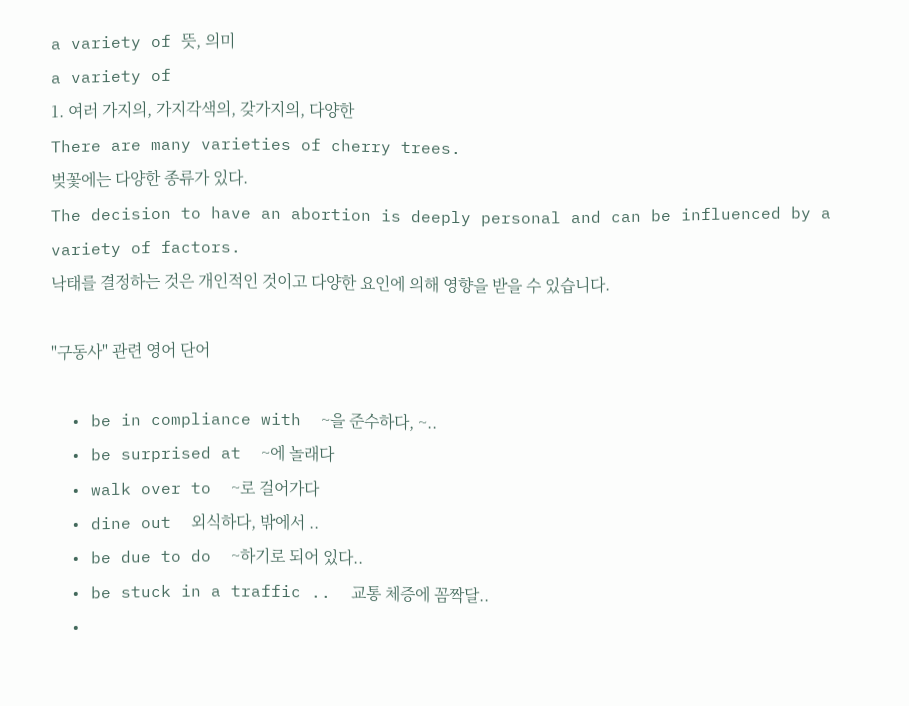a variety of 뜻, 의미
a variety of
1. 여러 가지의, 가지각색의, 갖가지의, 다양한
There are many varieties of cherry trees.
벚꽃에는 다양한 종류가 있다.
The decision to have an abortion is deeply personal and can be influenced by a variety of factors.
낙태를 결정하는 것은 개인적인 것이고 다양한 요인에 의해 영향을 받을 수 있습니다.

"구동사" 관련 영어 단어

  • be in compliance with  ~을 준수하다, ~..
  • be surprised at  ~에 놀래다
  • walk over to  ~로 걸어가다
  • dine out  외식하다, 밖에서 ..
  • be due to do  ~하기로 되어 있다..
  • be stuck in a traffic ..  교통 체증에 꼼짝달..
  •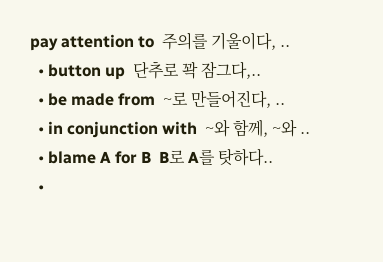pay attention to  주의를 기울이다, ..
  • button up  단추로 꽉 잠그다,..
  • be made from  ~로 만들어진다, ..
  • in conjunction with  ~와 함께, ~와 ..
  • blame A for B  B로 A를 탓하다..
  •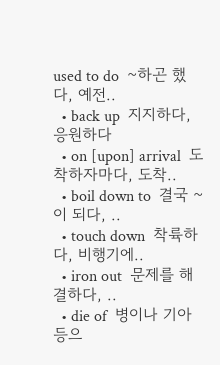used to do  ~하곤 했다, 예전..
  • back up  지지하다, 응원하다
  • on [upon] arrival  도착하자마다, 도착..
  • boil down to  결국 ~이 되다, ..
  • touch down  착륙하다, 비행기에..
  • iron out  문제를 해결하다, ..
  • die of  병이나 기아 등으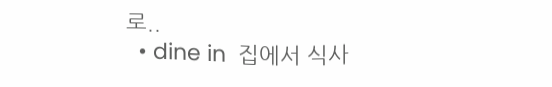로..
  • dine in  집에서 식사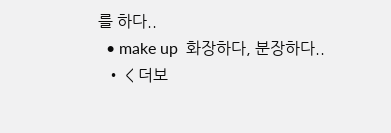를 하다..
  • make up  화장하다, 분장하다..
  • < 더보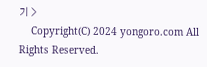기 >
    Copyright(C) 2024 yongoro.com All Rights Reserved.